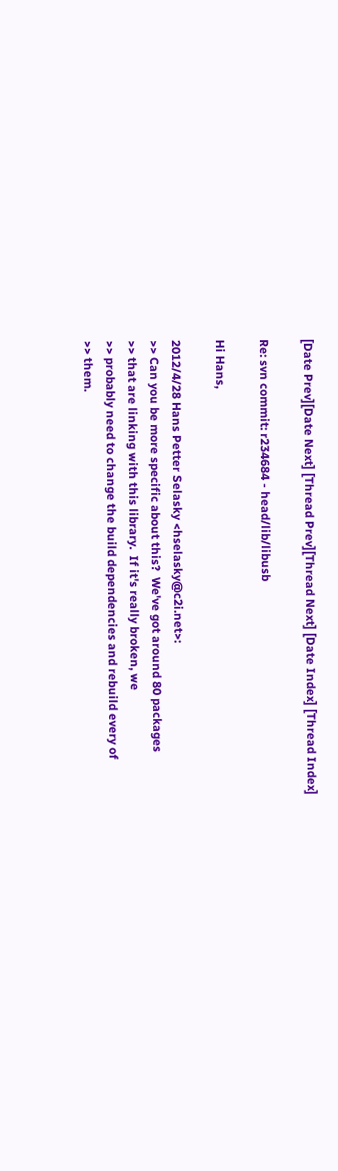[Date Prev][Date Next] [Thread Prev][Thread Next] [Date Index] [Thread Index]

Re: svn commit: r234684 - head/lib/libusb

Hi Hans,

2012/4/28 Hans Petter Selasky <hselasky@c2i.net>:
>> Can you be more specific about this?  We've got around 80 packages
>> that are linking with this library.  If it's really broken, we
>> probably need to change the build dependencies and rebuild every of
>> them.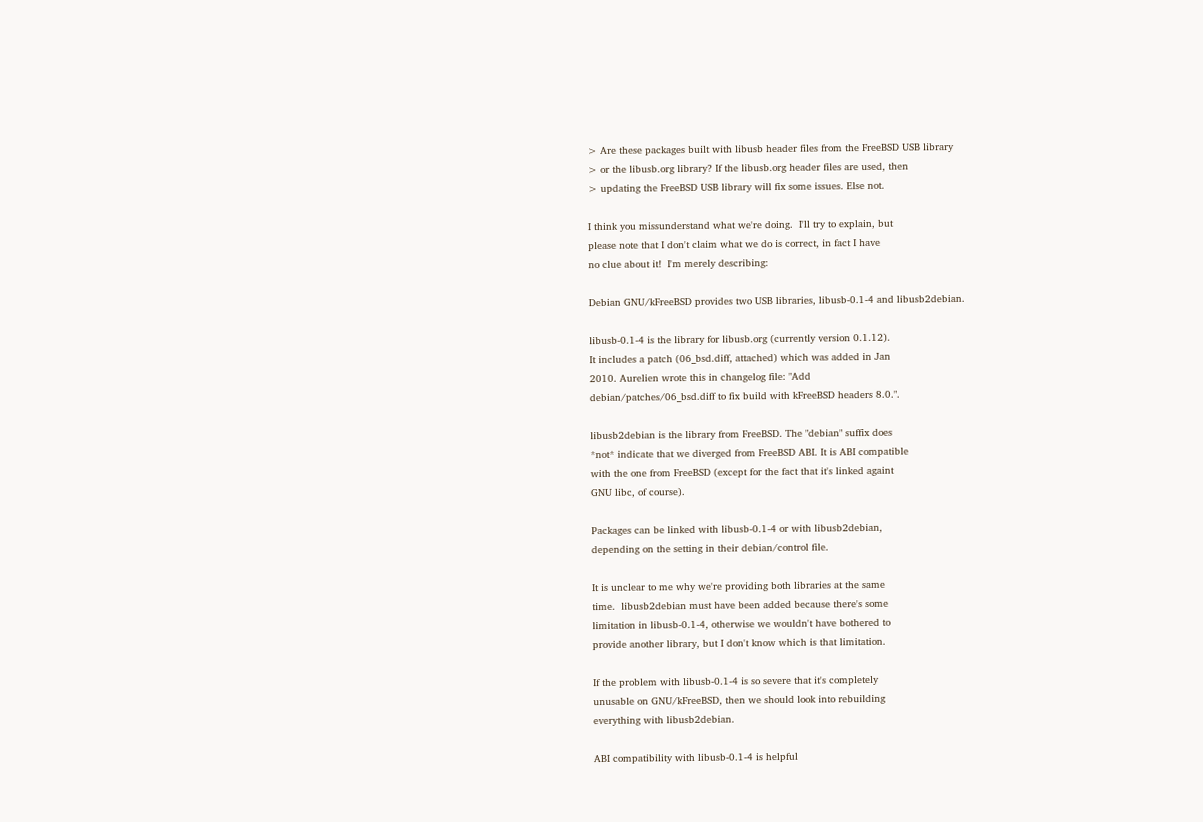> Are these packages built with libusb header files from the FreeBSD USB library
> or the libusb.org library? If the libusb.org header files are used, then
> updating the FreeBSD USB library will fix some issues. Else not.

I think you missunderstand what we're doing.  I'll try to explain, but
please note that I don't claim what we do is correct, in fact I have
no clue about it!  I'm merely describing:

Debian GNU/kFreeBSD provides two USB libraries, libusb-0.1-4 and libusb2debian.

libusb-0.1-4 is the library for libusb.org (currently version 0.1.12).
It includes a patch (06_bsd.diff, attached) which was added in Jan
2010. Aurelien wrote this in changelog file: "Add
debian/patches/06_bsd.diff to fix build with kFreeBSD headers 8.0.".

libusb2debian is the library from FreeBSD. The "debian" suffix does
*not* indicate that we diverged from FreeBSD ABI. It is ABI compatible
with the one from FreeBSD (except for the fact that it's linked againt
GNU libc, of course).

Packages can be linked with libusb-0.1-4 or with libusb2debian,
depending on the setting in their debian/control file.

It is unclear to me why we're providing both libraries at the same
time.  libusb2debian must have been added because there's some
limitation in libusb-0.1-4, otherwise we wouldn't have bothered to
provide another library, but I don't know which is that limitation.

If the problem with libusb-0.1-4 is so severe that it's completely
unusable on GNU/kFreeBSD, then we should look into rebuilding
everything with libusb2debian.

ABI compatibility with libusb-0.1-4 is helpful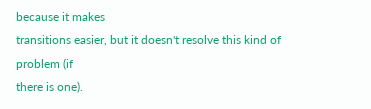because it makes
transitions easier, but it doesn't resolve this kind of problem (if
there is one).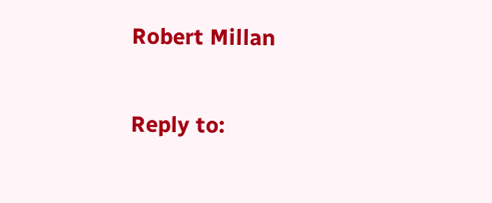Robert Millan

Reply to: